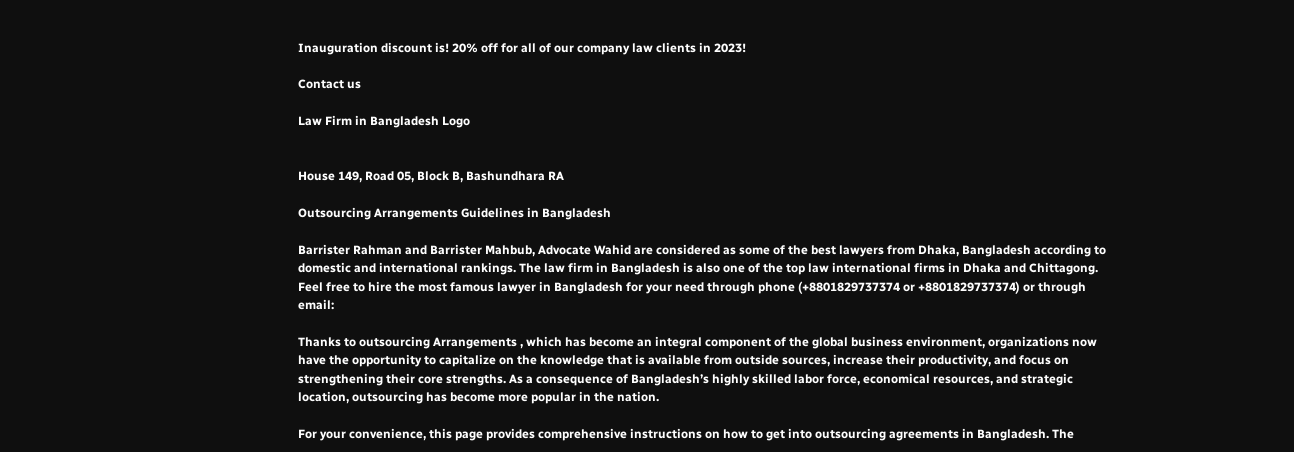Inauguration discount is! 20% off for all of our company law clients in 2023!

Contact us

Law Firm in Bangladesh Logo


House 149, Road 05, Block B, Bashundhara RA

Outsourcing Arrangements Guidelines in Bangladesh

Barrister Rahman and Barrister Mahbub, Advocate Wahid are considered as some of the best lawyers from Dhaka, Bangladesh according to domestic and international rankings. The law firm in Bangladesh is also one of the top law international firms in Dhaka and Chittagong. Feel free to hire the most famous lawyer in Bangladesh for your need through phone (+8801829737374 or +8801829737374) or through email:

Thanks to outsourcing Arrangements , which has become an integral component of the global business environment, organizations now have the opportunity to capitalize on the knowledge that is available from outside sources, increase their productivity, and focus on strengthening their core strengths. As a consequence of Bangladesh’s highly skilled labor force, economical resources, and strategic location, outsourcing has become more popular in the nation.

For your convenience, this page provides comprehensive instructions on how to get into outsourcing agreements in Bangladesh. The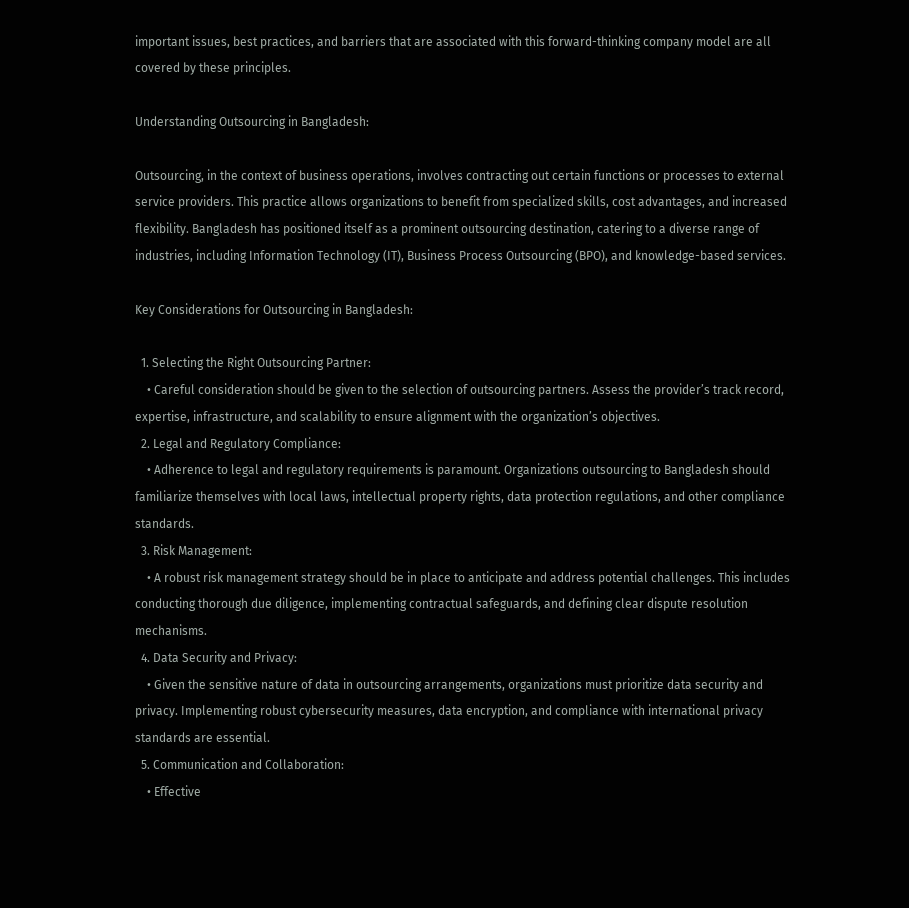important issues, best practices, and barriers that are associated with this forward-thinking company model are all covered by these principles.

Understanding Outsourcing in Bangladesh:

Outsourcing, in the context of business operations, involves contracting out certain functions or processes to external service providers. This practice allows organizations to benefit from specialized skills, cost advantages, and increased flexibility. Bangladesh has positioned itself as a prominent outsourcing destination, catering to a diverse range of industries, including Information Technology (IT), Business Process Outsourcing (BPO), and knowledge-based services.

Key Considerations for Outsourcing in Bangladesh:

  1. Selecting the Right Outsourcing Partner:
    • Careful consideration should be given to the selection of outsourcing partners. Assess the provider’s track record, expertise, infrastructure, and scalability to ensure alignment with the organization’s objectives.
  2. Legal and Regulatory Compliance:
    • Adherence to legal and regulatory requirements is paramount. Organizations outsourcing to Bangladesh should familiarize themselves with local laws, intellectual property rights, data protection regulations, and other compliance standards.
  3. Risk Management:
    • A robust risk management strategy should be in place to anticipate and address potential challenges. This includes conducting thorough due diligence, implementing contractual safeguards, and defining clear dispute resolution mechanisms.
  4. Data Security and Privacy:
    • Given the sensitive nature of data in outsourcing arrangements, organizations must prioritize data security and privacy. Implementing robust cybersecurity measures, data encryption, and compliance with international privacy standards are essential.
  5. Communication and Collaboration:
    • Effective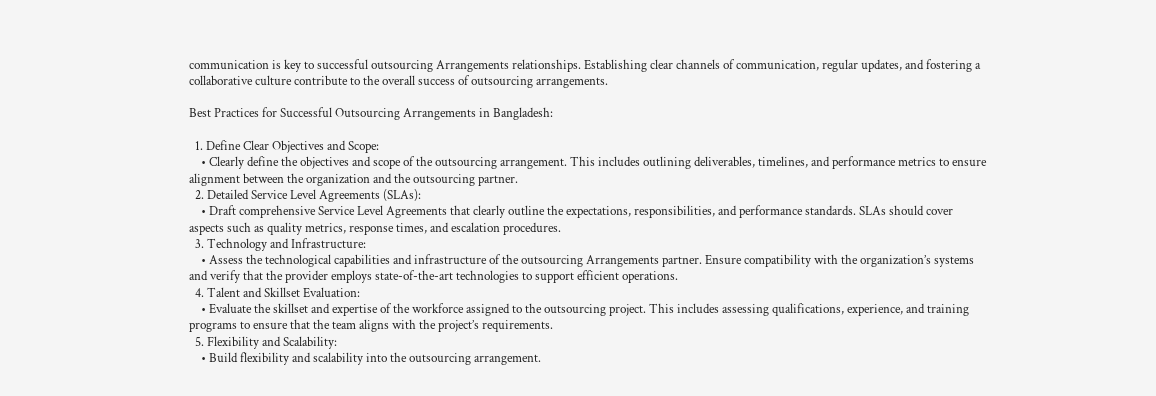communication is key to successful outsourcing Arrangements relationships. Establishing clear channels of communication, regular updates, and fostering a collaborative culture contribute to the overall success of outsourcing arrangements.

Best Practices for Successful Outsourcing Arrangements in Bangladesh:

  1. Define Clear Objectives and Scope:
    • Clearly define the objectives and scope of the outsourcing arrangement. This includes outlining deliverables, timelines, and performance metrics to ensure alignment between the organization and the outsourcing partner.
  2. Detailed Service Level Agreements (SLAs):
    • Draft comprehensive Service Level Agreements that clearly outline the expectations, responsibilities, and performance standards. SLAs should cover aspects such as quality metrics, response times, and escalation procedures.
  3. Technology and Infrastructure:
    • Assess the technological capabilities and infrastructure of the outsourcing Arrangements partner. Ensure compatibility with the organization’s systems and verify that the provider employs state-of-the-art technologies to support efficient operations.
  4. Talent and Skillset Evaluation:
    • Evaluate the skillset and expertise of the workforce assigned to the outsourcing project. This includes assessing qualifications, experience, and training programs to ensure that the team aligns with the project’s requirements.
  5. Flexibility and Scalability:
    • Build flexibility and scalability into the outsourcing arrangement.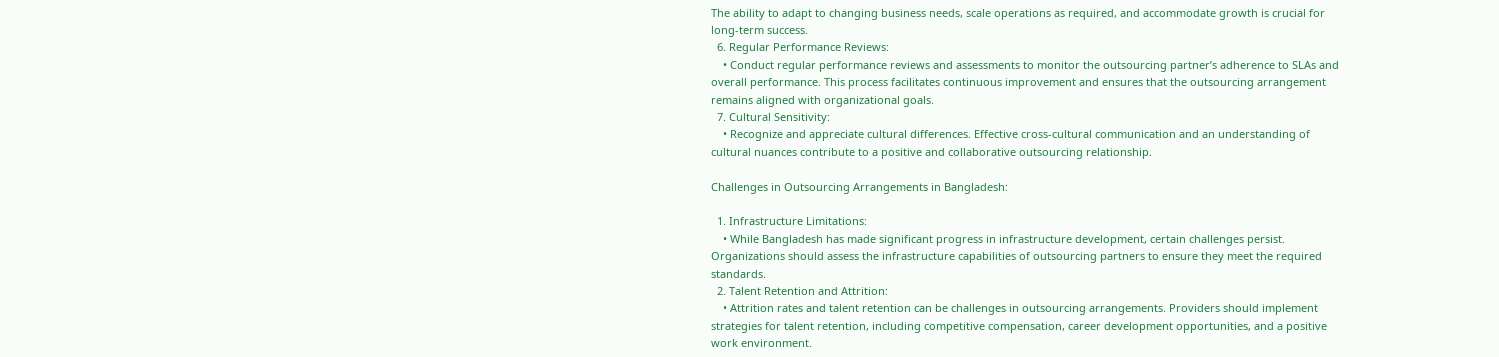The ability to adapt to changing business needs, scale operations as required, and accommodate growth is crucial for long-term success.
  6. Regular Performance Reviews:
    • Conduct regular performance reviews and assessments to monitor the outsourcing partner’s adherence to SLAs and overall performance. This process facilitates continuous improvement and ensures that the outsourcing arrangement remains aligned with organizational goals.
  7. Cultural Sensitivity:
    • Recognize and appreciate cultural differences. Effective cross-cultural communication and an understanding of cultural nuances contribute to a positive and collaborative outsourcing relationship.

Challenges in Outsourcing Arrangements in Bangladesh:

  1. Infrastructure Limitations:
    • While Bangladesh has made significant progress in infrastructure development, certain challenges persist. Organizations should assess the infrastructure capabilities of outsourcing partners to ensure they meet the required standards.
  2. Talent Retention and Attrition:
    • Attrition rates and talent retention can be challenges in outsourcing arrangements. Providers should implement strategies for talent retention, including competitive compensation, career development opportunities, and a positive work environment.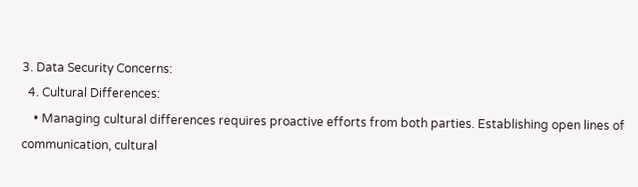3. Data Security Concerns:
  4. Cultural Differences:
    • Managing cultural differences requires proactive efforts from both parties. Establishing open lines of communication, cultural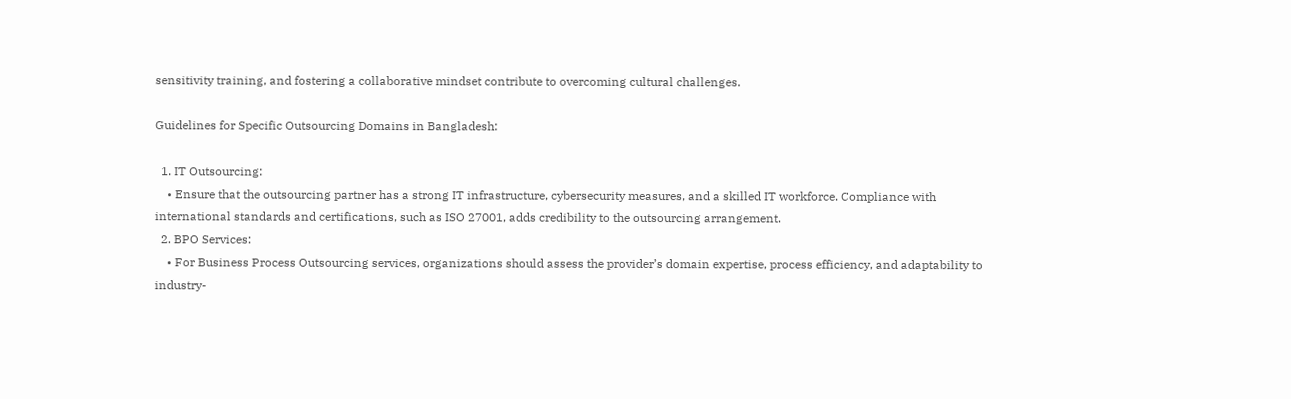sensitivity training, and fostering a collaborative mindset contribute to overcoming cultural challenges.

Guidelines for Specific Outsourcing Domains in Bangladesh:

  1. IT Outsourcing:
    • Ensure that the outsourcing partner has a strong IT infrastructure, cybersecurity measures, and a skilled IT workforce. Compliance with international standards and certifications, such as ISO 27001, adds credibility to the outsourcing arrangement.
  2. BPO Services:
    • For Business Process Outsourcing services, organizations should assess the provider’s domain expertise, process efficiency, and adaptability to industry-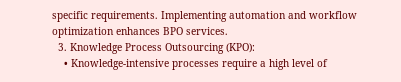specific requirements. Implementing automation and workflow optimization enhances BPO services.
  3. Knowledge Process Outsourcing (KPO):
    • Knowledge-intensive processes require a high level of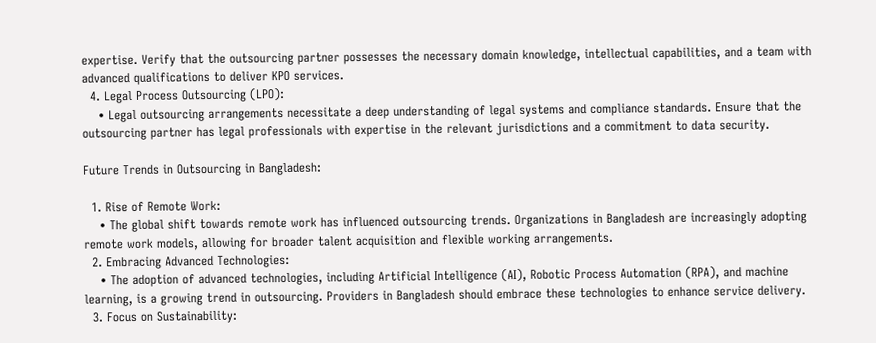expertise. Verify that the outsourcing partner possesses the necessary domain knowledge, intellectual capabilities, and a team with advanced qualifications to deliver KPO services.
  4. Legal Process Outsourcing (LPO):
    • Legal outsourcing arrangements necessitate a deep understanding of legal systems and compliance standards. Ensure that the outsourcing partner has legal professionals with expertise in the relevant jurisdictions and a commitment to data security.

Future Trends in Outsourcing in Bangladesh:

  1. Rise of Remote Work:
    • The global shift towards remote work has influenced outsourcing trends. Organizations in Bangladesh are increasingly adopting remote work models, allowing for broader talent acquisition and flexible working arrangements.
  2. Embracing Advanced Technologies:
    • The adoption of advanced technologies, including Artificial Intelligence (AI), Robotic Process Automation (RPA), and machine learning, is a growing trend in outsourcing. Providers in Bangladesh should embrace these technologies to enhance service delivery.
  3. Focus on Sustainability: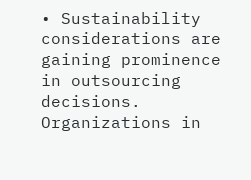• Sustainability considerations are gaining prominence in outsourcing decisions. Organizations in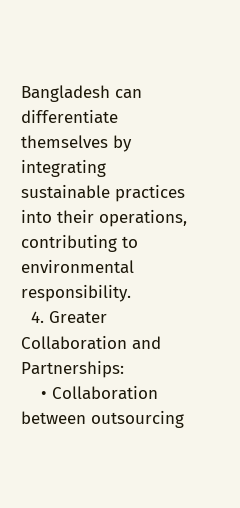Bangladesh can differentiate themselves by integrating sustainable practices into their operations, contributing to environmental responsibility.
  4. Greater Collaboration and Partnerships:
    • Collaboration between outsourcing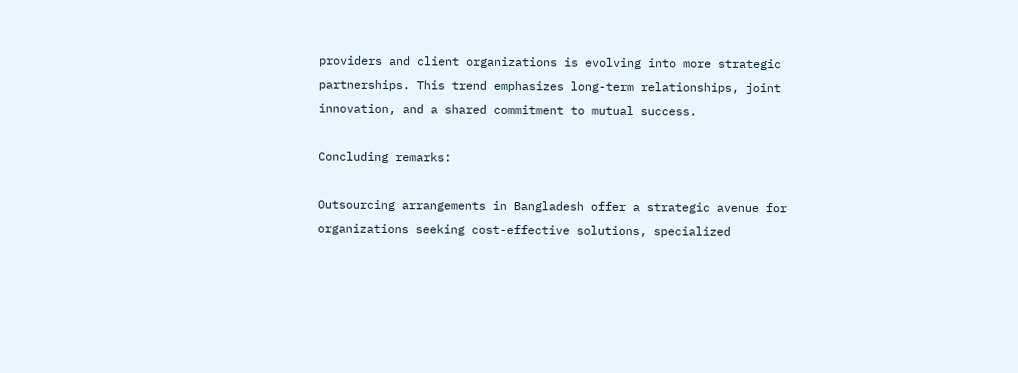providers and client organizations is evolving into more strategic partnerships. This trend emphasizes long-term relationships, joint innovation, and a shared commitment to mutual success.

Concluding remarks:

Outsourcing arrangements in Bangladesh offer a strategic avenue for organizations seeking cost-effective solutions, specialized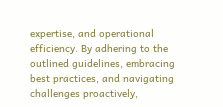expertise, and operational efficiency. By adhering to the outlined guidelines, embracing best practices, and navigating challenges proactively,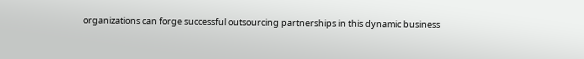organizations can forge successful outsourcing partnerships in this dynamic business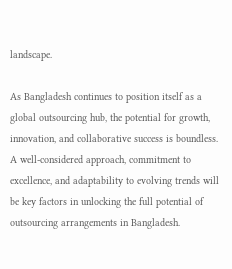landscape.

As Bangladesh continues to position itself as a global outsourcing hub, the potential for growth, innovation, and collaborative success is boundless. A well-considered approach, commitment to excellence, and adaptability to evolving trends will be key factors in unlocking the full potential of outsourcing arrangements in Bangladesh.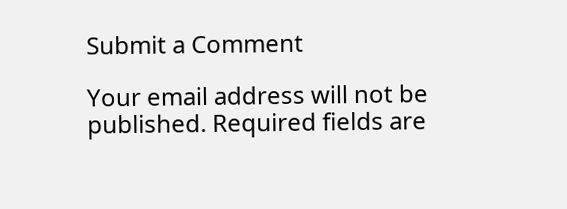Submit a Comment

Your email address will not be published. Required fields are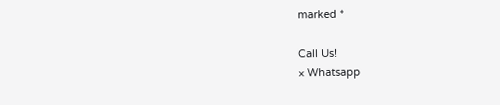marked *

Call Us!
× Whatsapp